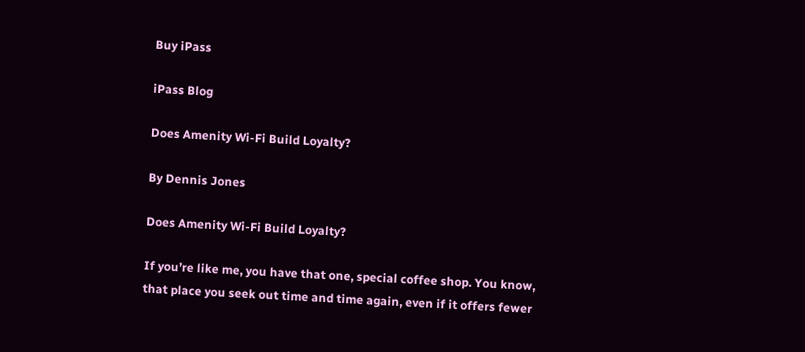Buy iPass

iPass Blog

Does Amenity Wi-Fi Build Loyalty?

By Dennis Jones

Does Amenity Wi-Fi Build Loyalty?

If you’re like me, you have that one, special coffee shop. You know, that place you seek out time and time again, even if it offers fewer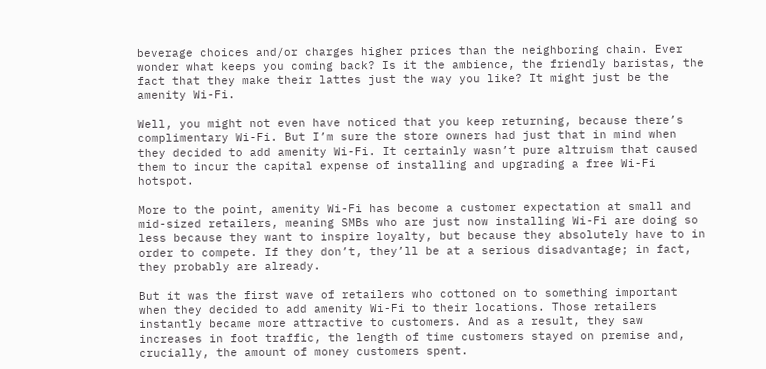beverage choices and/or charges higher prices than the neighboring chain. Ever wonder what keeps you coming back? Is it the ambience, the friendly baristas, the fact that they make their lattes just the way you like? It might just be the amenity Wi-Fi.

Well, you might not even have noticed that you keep returning, because there’s complimentary Wi-Fi. But I’m sure the store owners had just that in mind when they decided to add amenity Wi-Fi. It certainly wasn’t pure altruism that caused them to incur the capital expense of installing and upgrading a free Wi-Fi hotspot.

More to the point, amenity Wi-Fi has become a customer expectation at small and mid-sized retailers, meaning SMBs who are just now installing Wi-Fi are doing so less because they want to inspire loyalty, but because they absolutely have to in order to compete. If they don’t, they’ll be at a serious disadvantage; in fact, they probably are already.

But it was the first wave of retailers who cottoned on to something important when they decided to add amenity Wi-Fi to their locations. Those retailers instantly became more attractive to customers. And as a result, they saw increases in foot traffic, the length of time customers stayed on premise and, crucially, the amount of money customers spent.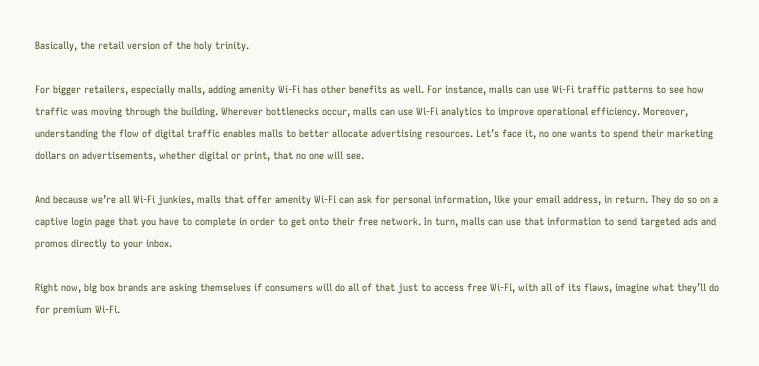Basically, the retail version of the holy trinity.

For bigger retailers, especially malls, adding amenity Wi-Fi has other benefits as well. For instance, malls can use Wi-Fi traffic patterns to see how traffic was moving through the building. Wherever bottlenecks occur, malls can use Wi-Fi analytics to improve operational efficiency. Moreover, understanding the flow of digital traffic enables malls to better allocate advertising resources. Let’s face it, no one wants to spend their marketing dollars on advertisements, whether digital or print, that no one will see.

And because we’re all Wi-Fi junkies, malls that offer amenity Wi-Fi can ask for personal information, like your email address, in return. They do so on a captive login page that you have to complete in order to get onto their free network. In turn, malls can use that information to send targeted ads and promos directly to your inbox.

Right now, big box brands are asking themselves if consumers will do all of that just to access free Wi-Fi, with all of its flaws, imagine what they’ll do for premium Wi-Fi.